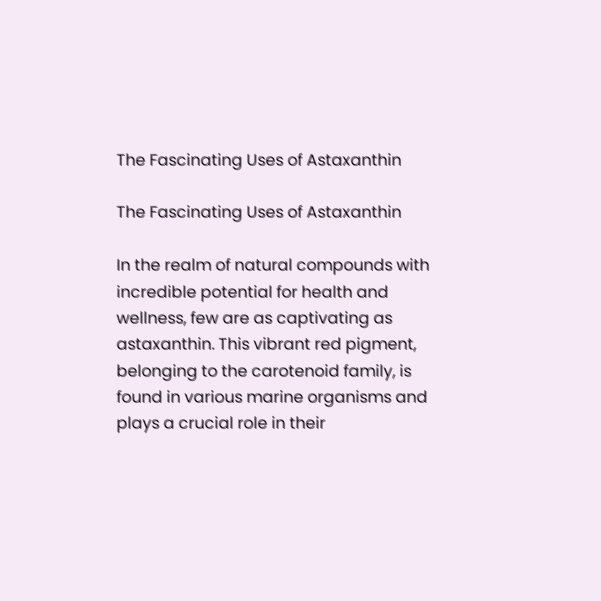The Fascinating Uses of Astaxanthin

The Fascinating Uses of Astaxanthin

In the realm of natural compounds with incredible potential for health and wellness, few are as captivating as astaxanthin. This vibrant red pigment, belonging to the carotenoid family, is found in various marine organisms and plays a crucial role in their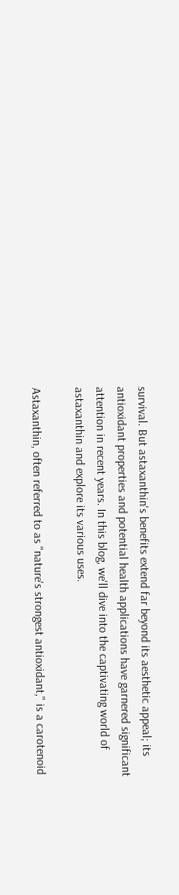survival. But astaxanthin's benefits extend far beyond its aesthetic appeal; its antioxidant properties and potential health applications have garnered significant attention in recent years. In this blog, we'll dive into the captivating world of astaxanthin and explore its various uses.

Astaxanthin, often referred to as "nature's strongest antioxidant," is a carotenoid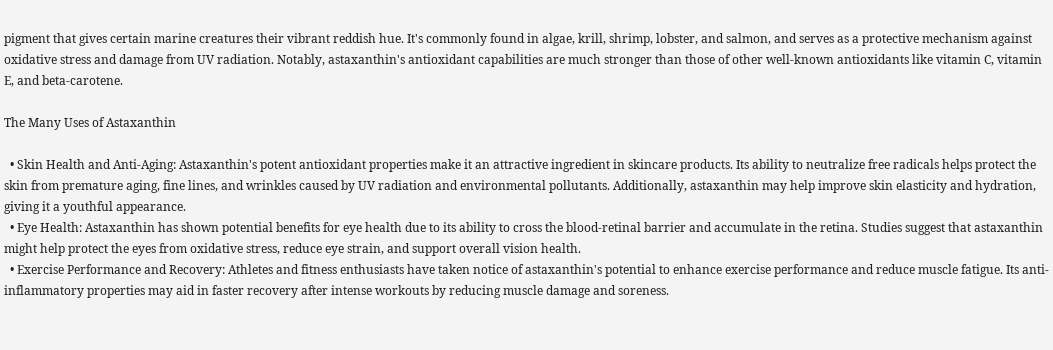pigment that gives certain marine creatures their vibrant reddish hue. It's commonly found in algae, krill, shrimp, lobster, and salmon, and serves as a protective mechanism against oxidative stress and damage from UV radiation. Notably, astaxanthin's antioxidant capabilities are much stronger than those of other well-known antioxidants like vitamin C, vitamin E, and beta-carotene.

The Many Uses of Astaxanthin

  • Skin Health and Anti-Aging: Astaxanthin's potent antioxidant properties make it an attractive ingredient in skincare products. Its ability to neutralize free radicals helps protect the skin from premature aging, fine lines, and wrinkles caused by UV radiation and environmental pollutants. Additionally, astaxanthin may help improve skin elasticity and hydration, giving it a youthful appearance.
  • Eye Health: Astaxanthin has shown potential benefits for eye health due to its ability to cross the blood-retinal barrier and accumulate in the retina. Studies suggest that astaxanthin might help protect the eyes from oxidative stress, reduce eye strain, and support overall vision health.
  • Exercise Performance and Recovery: Athletes and fitness enthusiasts have taken notice of astaxanthin's potential to enhance exercise performance and reduce muscle fatigue. Its anti-inflammatory properties may aid in faster recovery after intense workouts by reducing muscle damage and soreness.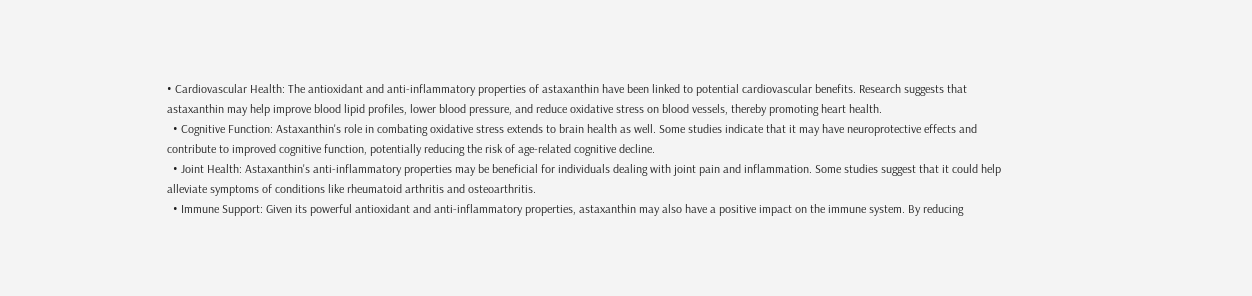• Cardiovascular Health: The antioxidant and anti-inflammatory properties of astaxanthin have been linked to potential cardiovascular benefits. Research suggests that astaxanthin may help improve blood lipid profiles, lower blood pressure, and reduce oxidative stress on blood vessels, thereby promoting heart health.
  • Cognitive Function: Astaxanthin's role in combating oxidative stress extends to brain health as well. Some studies indicate that it may have neuroprotective effects and contribute to improved cognitive function, potentially reducing the risk of age-related cognitive decline.
  • Joint Health: Astaxanthin's anti-inflammatory properties may be beneficial for individuals dealing with joint pain and inflammation. Some studies suggest that it could help alleviate symptoms of conditions like rheumatoid arthritis and osteoarthritis.
  • Immune Support: Given its powerful antioxidant and anti-inflammatory properties, astaxanthin may also have a positive impact on the immune system. By reducing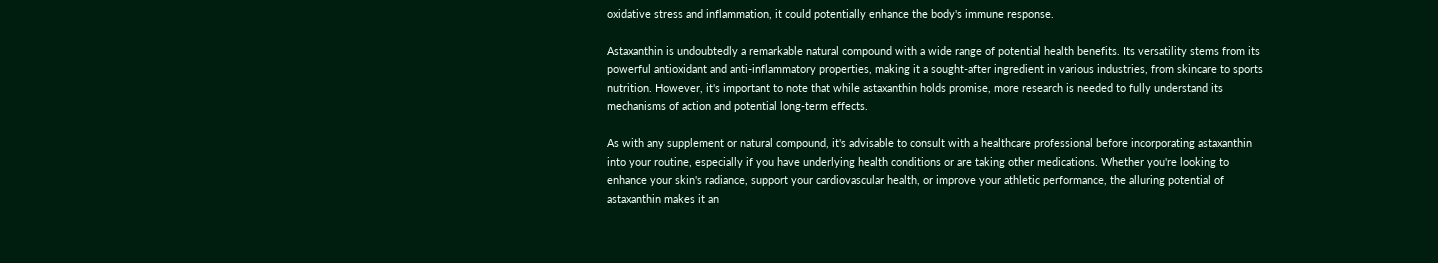oxidative stress and inflammation, it could potentially enhance the body's immune response.

Astaxanthin is undoubtedly a remarkable natural compound with a wide range of potential health benefits. Its versatility stems from its powerful antioxidant and anti-inflammatory properties, making it a sought-after ingredient in various industries, from skincare to sports nutrition. However, it's important to note that while astaxanthin holds promise, more research is needed to fully understand its mechanisms of action and potential long-term effects.

As with any supplement or natural compound, it's advisable to consult with a healthcare professional before incorporating astaxanthin into your routine, especially if you have underlying health conditions or are taking other medications. Whether you're looking to enhance your skin's radiance, support your cardiovascular health, or improve your athletic performance, the alluring potential of astaxanthin makes it an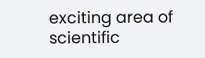exciting area of scientific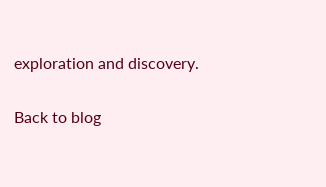exploration and discovery.

Back to blog